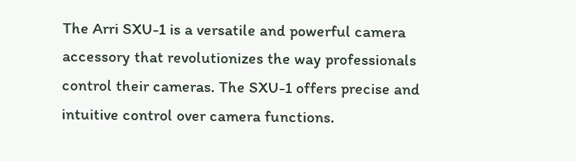The Arri SXU-1 is a versatile and powerful camera accessory that revolutionizes the way professionals control their cameras. The SXU-1 offers precise and intuitive control over camera functions.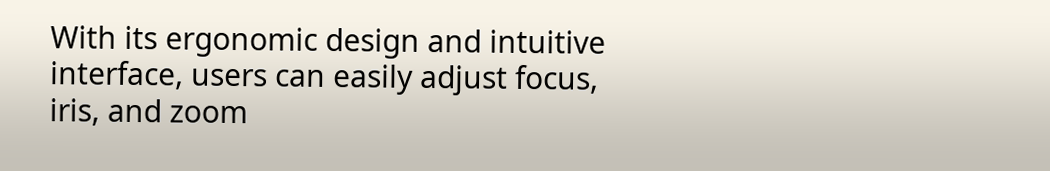With its ergonomic design and intuitive interface, users can easily adjust focus, iris, and zoom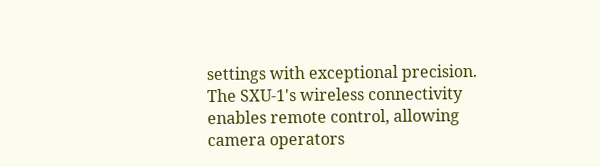settings with exceptional precision. The SXU-1's wireless connectivity enables remote control, allowing camera operators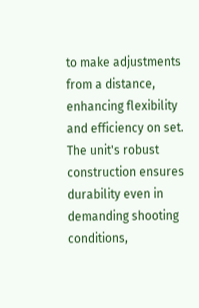to make adjustments from a distance, enhancing flexibility and efficiency on set. The unit's robust construction ensures durability even in demanding shooting conditions,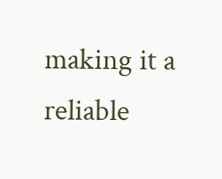making it a reliable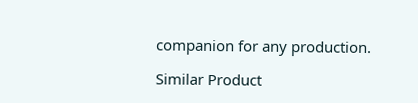companion for any production.

Similar Product